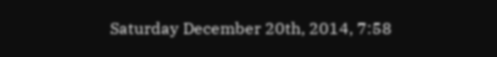Saturday December 20th, 2014, 7:58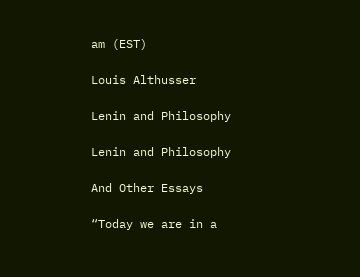am (EST)

Louis Althusser

Lenin and Philosophy

Lenin and Philosophy

And Other Essays

“Today we are in a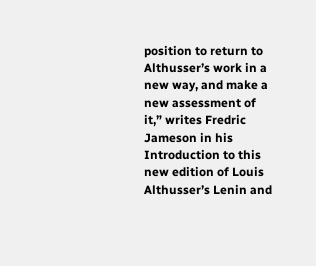position to return to Althusser’s work in a new way, and make a new assessment of it,” writes Fredric Jameson in his Introduction to this new edition of Louis Althusser’s Lenin and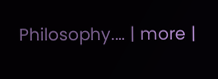Philosophy.… | more |